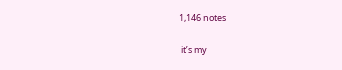1,146 notes

 it’s my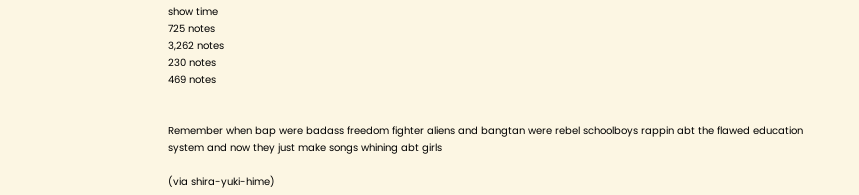show time
725 notes
3,262 notes
230 notes
469 notes


Remember when bap were badass freedom fighter aliens and bangtan were rebel schoolboys rappin abt the flawed education system and now they just make songs whining abt girls

(via shira-yuki-hime)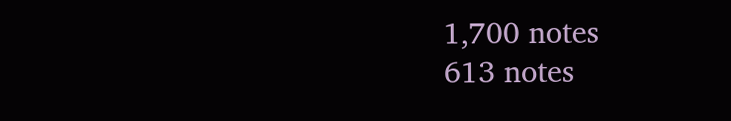1,700 notes
613 notes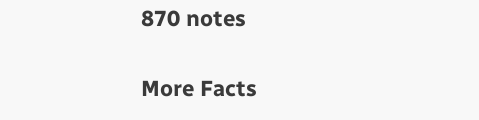870 notes

More Facts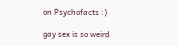on Psychofacts :)

gay sex is so weird